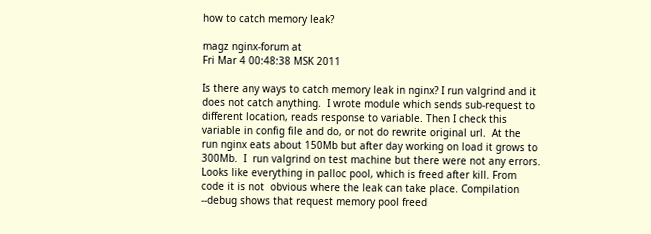how to catch memory leak?

magz nginx-forum at
Fri Mar 4 00:48:38 MSK 2011

Is there any ways to catch memory leak in nginx? I run valgrind and it
does not catch anything.  I wrote module which sends sub-request to
different location, reads response to variable. Then I check this
variable in config file and do, or not do rewrite original url.  At the
run nginx eats about 150Mb but after day working on load it grows to
300Mb.  I  run valgrind on test machine but there were not any errors.
Looks like everything in palloc pool, which is freed after kill. From
code it is not  obvious where the leak can take place. Compilation
--debug shows that request memory pool freed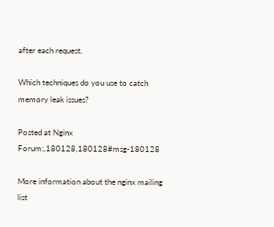after each request.

Which techniques do you use to catch memory leak issues?

Posted at Nginx Forum:,180128,180128#msg-180128

More information about the nginx mailing list